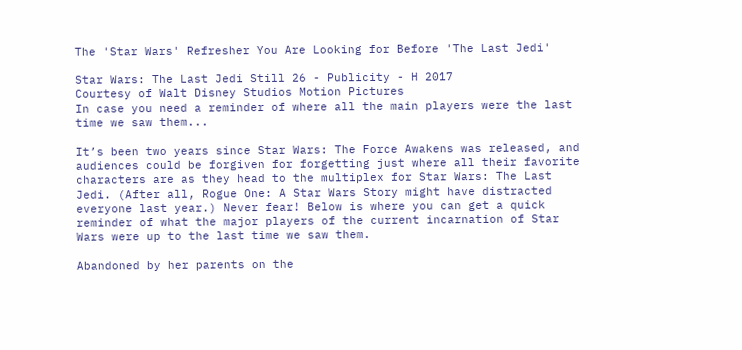The 'Star Wars' Refresher You Are Looking for Before 'The Last Jedi'

Star Wars: The Last Jedi Still 26 - Publicity - H 2017
Courtesy of Walt Disney Studios Motion Pictures
In case you need a reminder of where all the main players were the last time we saw them...

It’s been two years since Star Wars: The Force Awakens was released, and audiences could be forgiven for forgetting just where all their favorite characters are as they head to the multiplex for Star Wars: The Last Jedi. (After all, Rogue One: A Star Wars Story might have distracted everyone last year.) Never fear! Below is where you can get a quick reminder of what the major players of the current incarnation of Star Wars were up to the last time we saw them.

Abandoned by her parents on the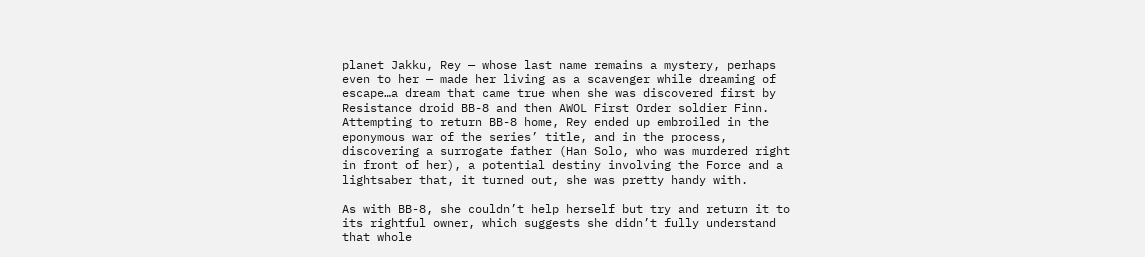planet Jakku, Rey — whose last name remains a mystery, perhaps even to her — made her living as a scavenger while dreaming of escape…a dream that came true when she was discovered first by Resistance droid BB-8 and then AWOL First Order soldier Finn. Attempting to return BB-8 home, Rey ended up embroiled in the eponymous war of the series’ title, and in the process, discovering a surrogate father (Han Solo, who was murdered right in front of her), a potential destiny involving the Force and a lightsaber that, it turned out, she was pretty handy with.

As with BB-8, she couldn’t help herself but try and return it to its rightful owner, which suggests she didn’t fully understand that whole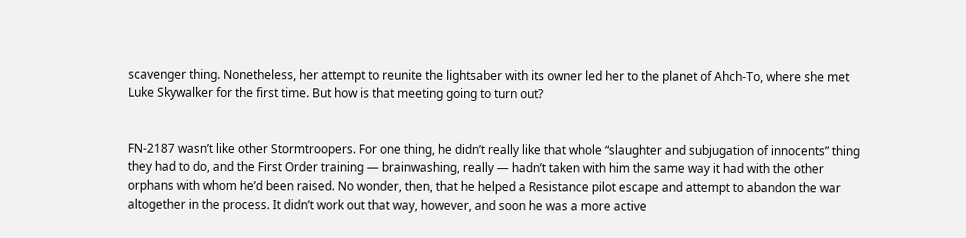scavenger thing. Nonetheless, her attempt to reunite the lightsaber with its owner led her to the planet of Ahch-To, where she met Luke Skywalker for the first time. But how is that meeting going to turn out?


FN-2187 wasn’t like other Stormtroopers. For one thing, he didn’t really like that whole “slaughter and subjugation of innocents” thing they had to do, and the First Order training — brainwashing, really — hadn’t taken with him the same way it had with the other orphans with whom he’d been raised. No wonder, then, that he helped a Resistance pilot escape and attempt to abandon the war altogether in the process. It didn’t work out that way, however, and soon he was a more active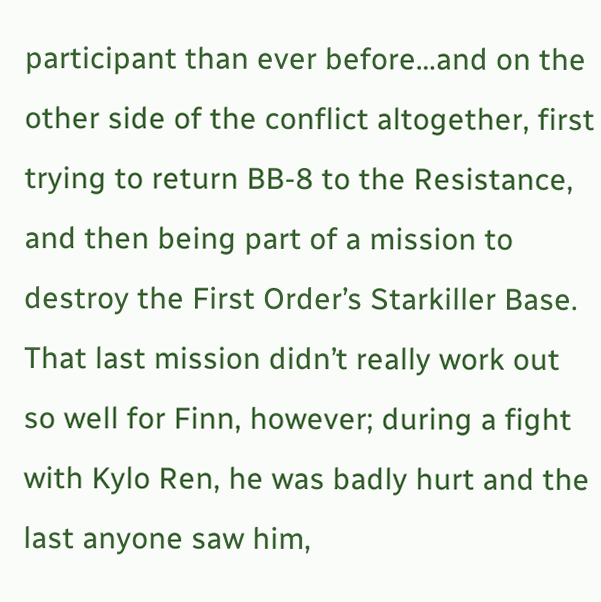participant than ever before…and on the other side of the conflict altogether, first trying to return BB-8 to the Resistance, and then being part of a mission to destroy the First Order’s Starkiller Base. That last mission didn’t really work out so well for Finn, however; during a fight with Kylo Ren, he was badly hurt and the last anyone saw him,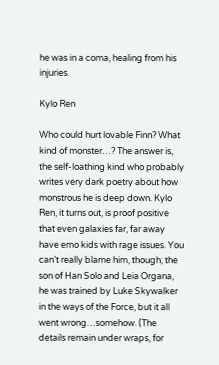he was in a coma, healing from his injuries.

Kylo Ren

Who could hurt lovable Finn? What kind of monster…? The answer is, the self-loathing kind who probably writes very dark poetry about how monstrous he is deep down. Kylo Ren, it turns out, is proof positive that even galaxies far, far away have emo kids with rage issues. You can’t really blame him, though; the son of Han Solo and Leia Organa, he was trained by Luke Skywalker in the ways of the Force, but it all went wrong…somehow. (The details remain under wraps, for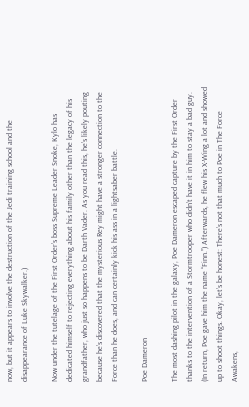now, but it appears to involve the destruction of the Jedi training school and the disappearance of Luke Skywalker.)

Now under the tutelage of the First Order’s boss Supreme Leader Snoke, Kylo has dedicated himself to rejecting everything about his family other than the legacy of his grandfather, who just so happens to be Darth Vader. As you read this, he’s likely pouting because he’s discovered that the mysterious Rey might have a stronger connection to the Force than he does, and can certainly kick his ass in a lightsaber battle.

Poe Dameron

The most dashing pilot in the galaxy, Poe Dameron escaped capture by the First Order thanks to the intervention of a Stormtrooper who didn’t have it in him to stay a bad guy. (In return, Poe gave him the name “Finn.”) Afterwards, he flew his X-Wing a lot and showed up to shoot things. Okay, let’s be honest: There’s not that much to Poe in The Force Awakens,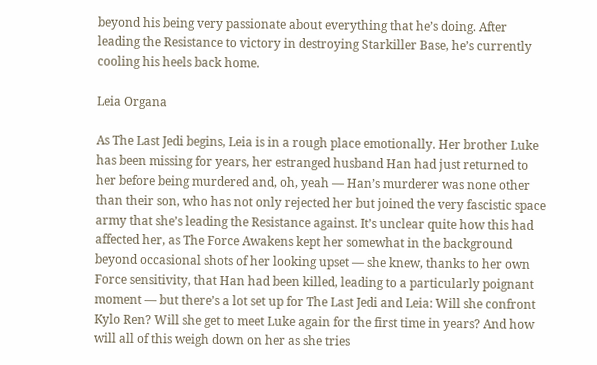beyond his being very passionate about everything that he’s doing. After leading the Resistance to victory in destroying Starkiller Base, he’s currently cooling his heels back home.

Leia Organa

As The Last Jedi begins, Leia is in a rough place emotionally. Her brother Luke has been missing for years, her estranged husband Han had just returned to her before being murdered and, oh, yeah — Han’s murderer was none other than their son, who has not only rejected her but joined the very fascistic space army that she’s leading the Resistance against. It’s unclear quite how this had affected her, as The Force Awakens kept her somewhat in the background beyond occasional shots of her looking upset — she knew, thanks to her own Force sensitivity, that Han had been killed, leading to a particularly poignant moment — but there’s a lot set up for The Last Jedi and Leia: Will she confront Kylo Ren? Will she get to meet Luke again for the first time in years? And how will all of this weigh down on her as she tries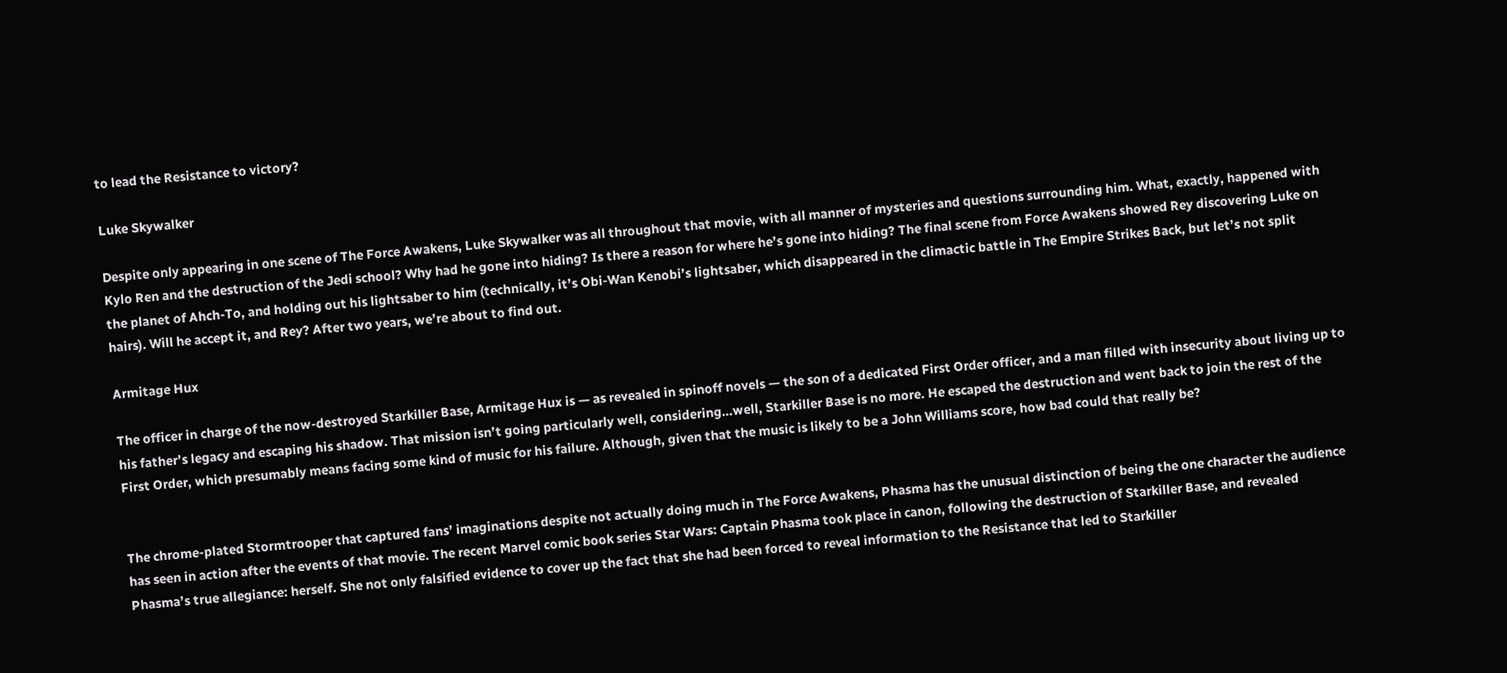to lead the Resistance to victory?

Luke Skywalker

Despite only appearing in one scene of The Force Awakens, Luke Skywalker was all throughout that movie, with all manner of mysteries and questions surrounding him. What, exactly, happened with Kylo Ren and the destruction of the Jedi school? Why had he gone into hiding? Is there a reason for where he’s gone into hiding? The final scene from Force Awakens showed Rey discovering Luke on the planet of Ahch-To, and holding out his lightsaber to him (technically, it’s Obi-Wan Kenobi’s lightsaber, which disappeared in the climactic battle in The Empire Strikes Back, but let’s not split hairs). Will he accept it, and Rey? After two years, we’re about to find out.

Armitage Hux

The officer in charge of the now-destroyed Starkiller Base, Armitage Hux is — as revealed in spinoff novels — the son of a dedicated First Order officer, and a man filled with insecurity about living up to his father’s legacy and escaping his shadow. That mission isn’t going particularly well, considering…well, Starkiller Base is no more. He escaped the destruction and went back to join the rest of the First Order, which presumably means facing some kind of music for his failure. Although, given that the music is likely to be a John Williams score, how bad could that really be?


The chrome-plated Stormtrooper that captured fans’ imaginations despite not actually doing much in The Force Awakens, Phasma has the unusual distinction of being the one character the audience has seen in action after the events of that movie. The recent Marvel comic book series Star Wars: Captain Phasma took place in canon, following the destruction of Starkiller Base, and revealed Phasma’s true allegiance: herself. She not only falsified evidence to cover up the fact that she had been forced to reveal information to the Resistance that led to Starkiller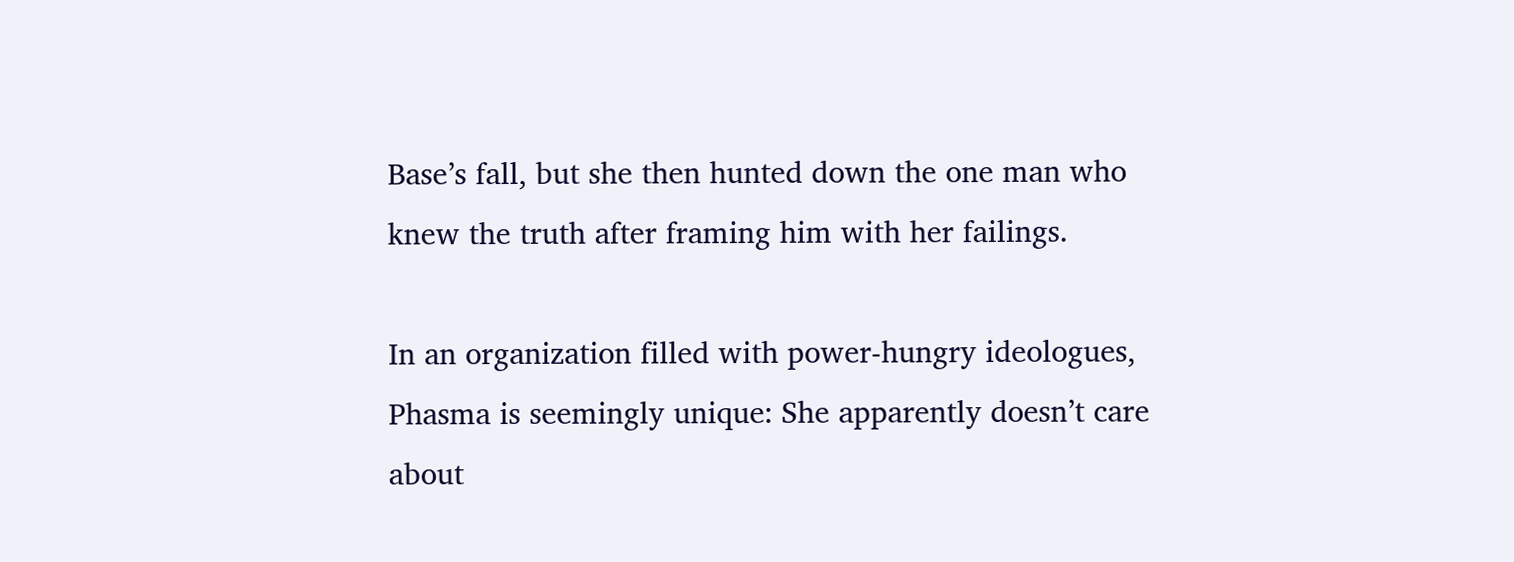Base’s fall, but she then hunted down the one man who knew the truth after framing him with her failings.

In an organization filled with power-hungry ideologues, Phasma is seemingly unique: She apparently doesn’t care about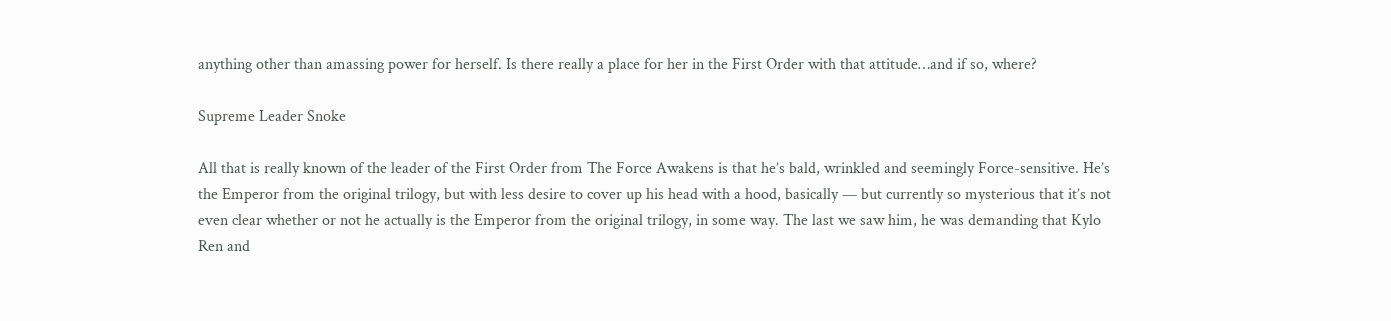anything other than amassing power for herself. Is there really a place for her in the First Order with that attitude…and if so, where?

Supreme Leader Snoke

All that is really known of the leader of the First Order from The Force Awakens is that he’s bald, wrinkled and seemingly Force-sensitive. He’s the Emperor from the original trilogy, but with less desire to cover up his head with a hood, basically — but currently so mysterious that it’s not even clear whether or not he actually is the Emperor from the original trilogy, in some way. The last we saw him, he was demanding that Kylo Ren and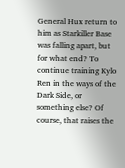General Hux return to him as Starkiller Base was falling apart, but for what end? To continue training Kylo Ren in the ways of the Dark Side, or something else? Of course, that raises the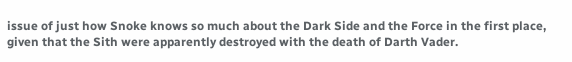issue of just how Snoke knows so much about the Dark Side and the Force in the first place, given that the Sith were apparently destroyed with the death of Darth Vader.